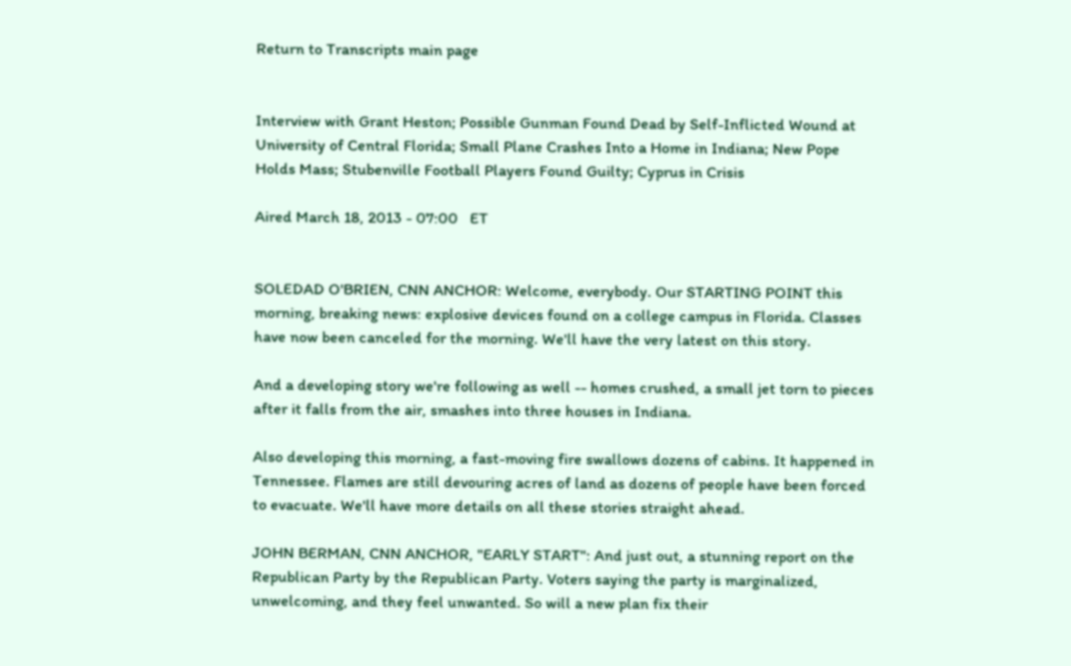Return to Transcripts main page


Interview with Grant Heston; Possible Gunman Found Dead by Self-Inflicted Wound at University of Central Florida; Small Plane Crashes Into a Home in Indiana; New Pope Holds Mass; Stubenville Football Players Found Guilty; Cyprus in Crisis

Aired March 18, 2013 - 07:00   ET


SOLEDAD O'BRIEN, CNN ANCHOR: Welcome, everybody. Our STARTING POINT this morning, breaking news: explosive devices found on a college campus in Florida. Classes have now been canceled for the morning. We'll have the very latest on this story.

And a developing story we're following as well -- homes crushed, a small jet torn to pieces after it falls from the air, smashes into three houses in Indiana.

Also developing this morning, a fast-moving fire swallows dozens of cabins. It happened in Tennessee. Flames are still devouring acres of land as dozens of people have been forced to evacuate. We'll have more details on all these stories straight ahead.

JOHN BERMAN, CNN ANCHOR, "EARLY START": And just out, a stunning report on the Republican Party by the Republican Party. Voters saying the party is marginalized, unwelcoming, and they feel unwanted. So will a new plan fix their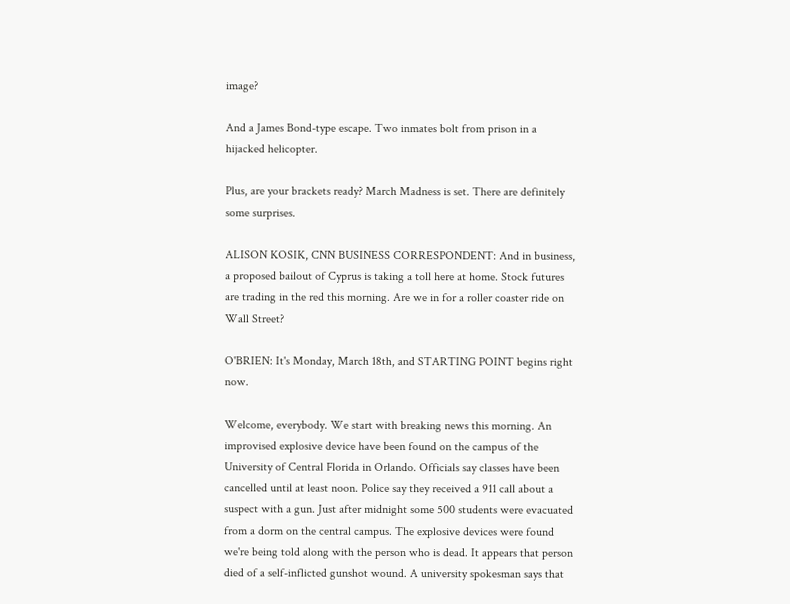image?

And a James Bond-type escape. Two inmates bolt from prison in a hijacked helicopter.

Plus, are your brackets ready? March Madness is set. There are definitely some surprises.

ALISON KOSIK, CNN BUSINESS CORRESPONDENT: And in business, a proposed bailout of Cyprus is taking a toll here at home. Stock futures are trading in the red this morning. Are we in for a roller coaster ride on Wall Street?

O'BRIEN: It's Monday, March 18th, and STARTING POINT begins right now.

Welcome, everybody. We start with breaking news this morning. An improvised explosive device have been found on the campus of the University of Central Florida in Orlando. Officials say classes have been cancelled until at least noon. Police say they received a 911 call about a suspect with a gun. Just after midnight some 500 students were evacuated from a dorm on the central campus. The explosive devices were found we're being told along with the person who is dead. It appears that person died of a self-inflicted gunshot wound. A university spokesman says that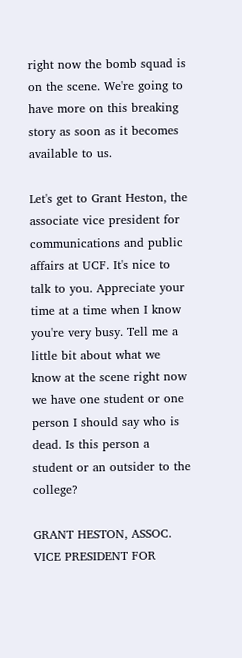right now the bomb squad is on the scene. We're going to have more on this breaking story as soon as it becomes available to us.

Let's get to Grant Heston, the associate vice president for communications and public affairs at UCF. It's nice to talk to you. Appreciate your time at a time when I know you're very busy. Tell me a little bit about what we know at the scene right now we have one student or one person I should say who is dead. Is this person a student or an outsider to the college?

GRANT HESTON, ASSOC. VICE PRESIDENT FOR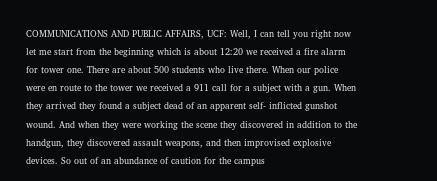COMMUNICATIONS AND PUBLIC AFFAIRS, UCF: Well, I can tell you right now let me start from the beginning which is about 12:20 we received a fire alarm for tower one. There are about 500 students who live there. When our police were en route to the tower we received a 911 call for a subject with a gun. When they arrived they found a subject dead of an apparent self- inflicted gunshot wound. And when they were working the scene they discovered in addition to the handgun, they discovered assault weapons, and then improvised explosive devices. So out of an abundance of caution for the campus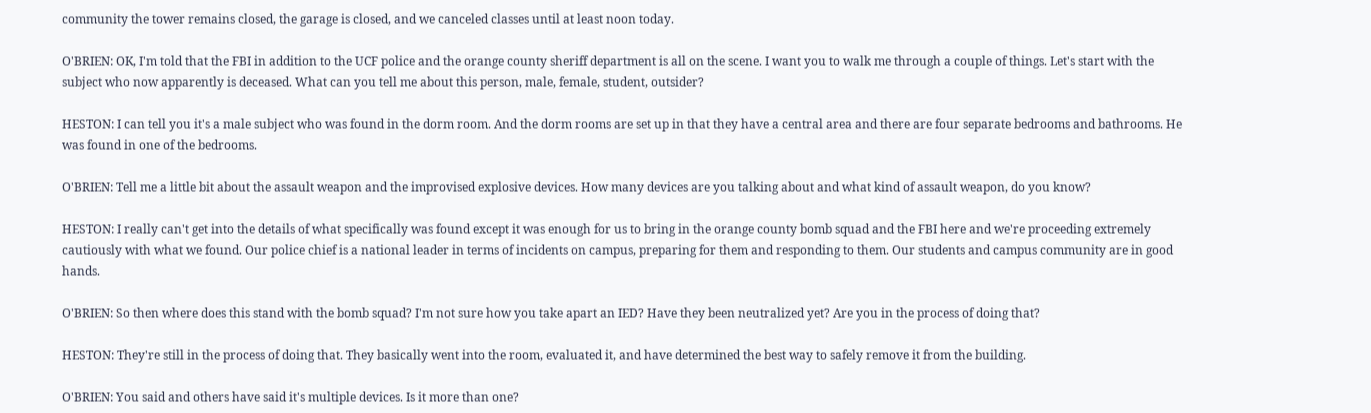community the tower remains closed, the garage is closed, and we canceled classes until at least noon today.

O'BRIEN: OK, I'm told that the FBI in addition to the UCF police and the orange county sheriff department is all on the scene. I want you to walk me through a couple of things. Let's start with the subject who now apparently is deceased. What can you tell me about this person, male, female, student, outsider?

HESTON: I can tell you it's a male subject who was found in the dorm room. And the dorm rooms are set up in that they have a central area and there are four separate bedrooms and bathrooms. He was found in one of the bedrooms.

O'BRIEN: Tell me a little bit about the assault weapon and the improvised explosive devices. How many devices are you talking about and what kind of assault weapon, do you know?

HESTON: I really can't get into the details of what specifically was found except it was enough for us to bring in the orange county bomb squad and the FBI here and we're proceeding extremely cautiously with what we found. Our police chief is a national leader in terms of incidents on campus, preparing for them and responding to them. Our students and campus community are in good hands.

O'BRIEN: So then where does this stand with the bomb squad? I'm not sure how you take apart an IED? Have they been neutralized yet? Are you in the process of doing that?

HESTON: They're still in the process of doing that. They basically went into the room, evaluated it, and have determined the best way to safely remove it from the building.

O'BRIEN: You said and others have said it's multiple devices. Is it more than one?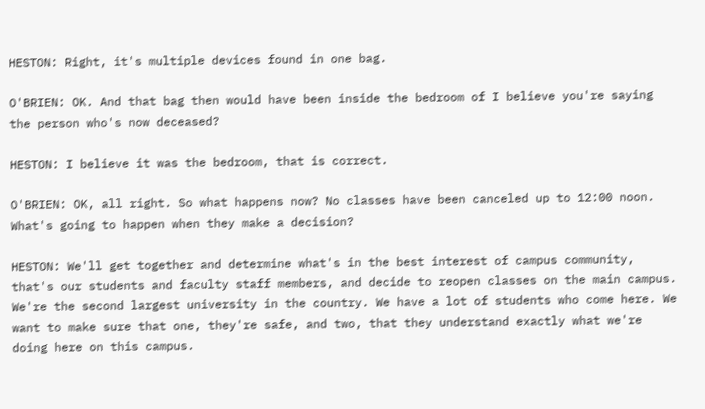HESTON: Right, it's multiple devices found in one bag.

O'BRIEN: OK. And that bag then would have been inside the bedroom of I believe you're saying the person who's now deceased?

HESTON: I believe it was the bedroom, that is correct.

O'BRIEN: OK, all right. So what happens now? No classes have been canceled up to 12:00 noon. What's going to happen when they make a decision?

HESTON: We'll get together and determine what's in the best interest of campus community, that's our students and faculty staff members, and decide to reopen classes on the main campus. We're the second largest university in the country. We have a lot of students who come here. We want to make sure that one, they're safe, and two, that they understand exactly what we're doing here on this campus.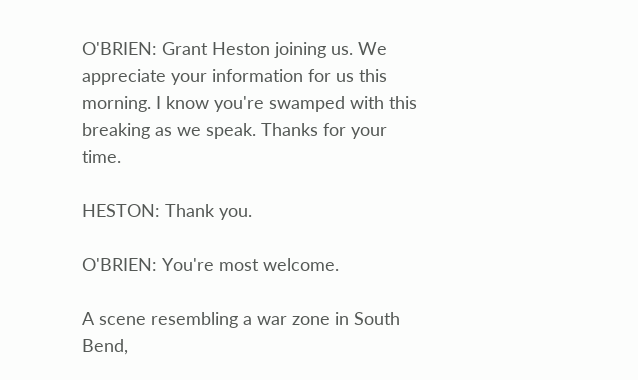O'BRIEN: Grant Heston joining us. We appreciate your information for us this morning. I know you're swamped with this breaking as we speak. Thanks for your time.

HESTON: Thank you.

O'BRIEN: You're most welcome.

A scene resembling a war zone in South Bend,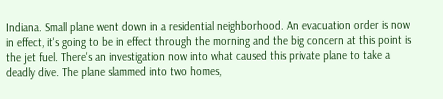Indiana. Small plane went down in a residential neighborhood. An evacuation order is now in effect, it's going to be in effect through the morning and the big concern at this point is the jet fuel. There's an investigation now into what caused this private plane to take a deadly dive. The plane slammed into two homes,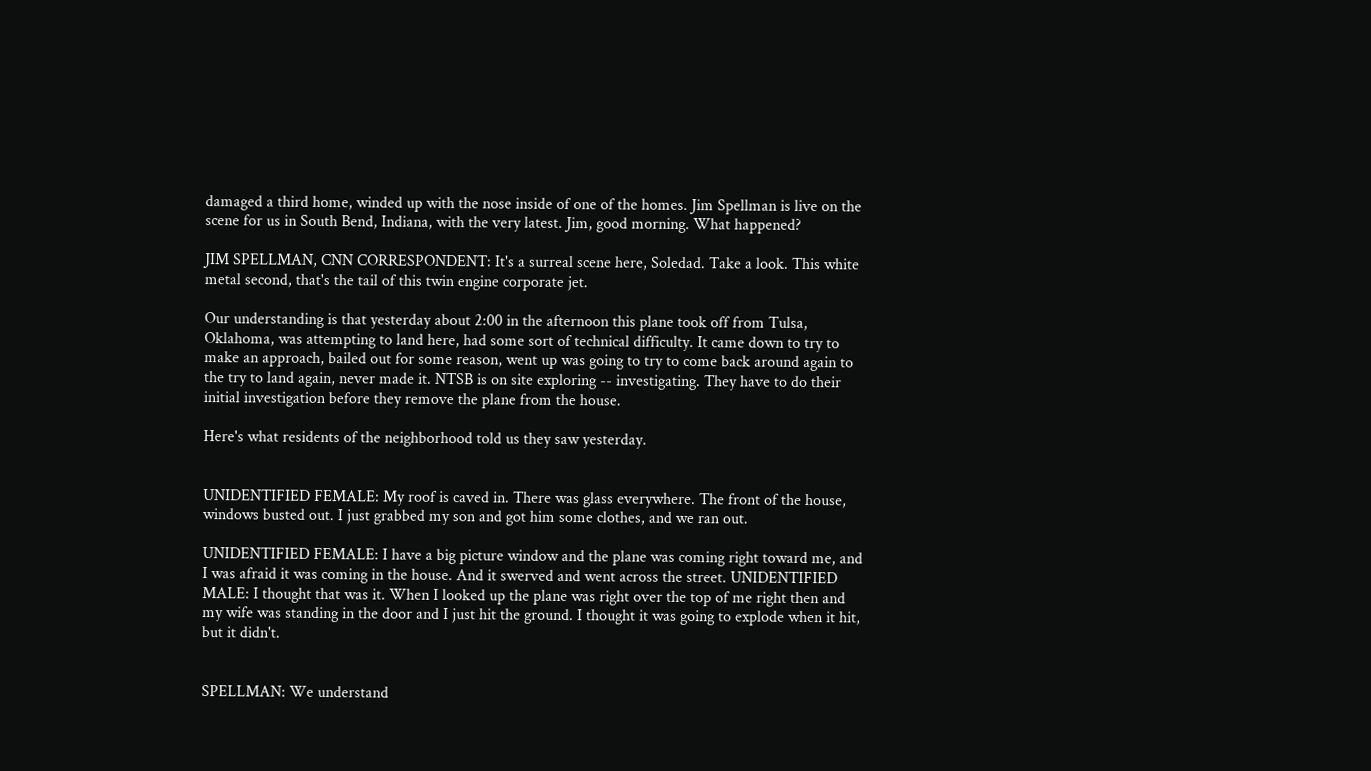damaged a third home, winded up with the nose inside of one of the homes. Jim Spellman is live on the scene for us in South Bend, Indiana, with the very latest. Jim, good morning. What happened?

JIM SPELLMAN, CNN CORRESPONDENT: It's a surreal scene here, Soledad. Take a look. This white metal second, that's the tail of this twin engine corporate jet.

Our understanding is that yesterday about 2:00 in the afternoon this plane took off from Tulsa, Oklahoma, was attempting to land here, had some sort of technical difficulty. It came down to try to make an approach, bailed out for some reason, went up was going to try to come back around again to the try to land again, never made it. NTSB is on site exploring -- investigating. They have to do their initial investigation before they remove the plane from the house.

Here's what residents of the neighborhood told us they saw yesterday.


UNIDENTIFIED FEMALE: My roof is caved in. There was glass everywhere. The front of the house, windows busted out. I just grabbed my son and got him some clothes, and we ran out.

UNIDENTIFIED FEMALE: I have a big picture window and the plane was coming right toward me, and I was afraid it was coming in the house. And it swerved and went across the street. UNIDENTIFIED MALE: I thought that was it. When I looked up the plane was right over the top of me right then and my wife was standing in the door and I just hit the ground. I thought it was going to explode when it hit, but it didn't.


SPELLMAN: We understand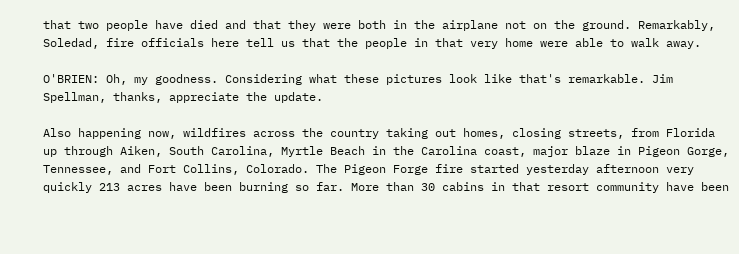that two people have died and that they were both in the airplane not on the ground. Remarkably, Soledad, fire officials here tell us that the people in that very home were able to walk away.

O'BRIEN: Oh, my goodness. Considering what these pictures look like that's remarkable. Jim Spellman, thanks, appreciate the update.

Also happening now, wildfires across the country taking out homes, closing streets, from Florida up through Aiken, South Carolina, Myrtle Beach in the Carolina coast, major blaze in Pigeon Gorge, Tennessee, and Fort Collins, Colorado. The Pigeon Forge fire started yesterday afternoon very quickly 213 acres have been burning so far. More than 30 cabins in that resort community have been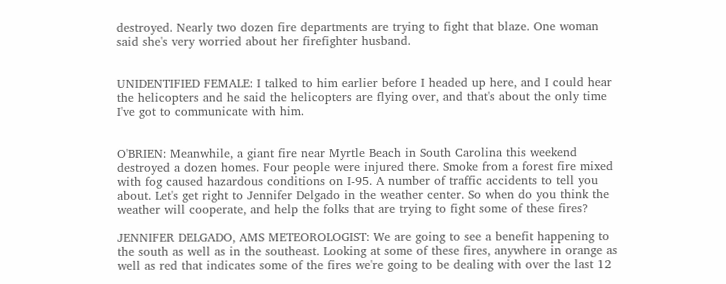destroyed. Nearly two dozen fire departments are trying to fight that blaze. One woman said she's very worried about her firefighter husband.


UNIDENTIFIED FEMALE: I talked to him earlier before I headed up here, and I could hear the helicopters and he said the helicopters are flying over, and that's about the only time I've got to communicate with him.


O'BRIEN: Meanwhile, a giant fire near Myrtle Beach in South Carolina this weekend destroyed a dozen homes. Four people were injured there. Smoke from a forest fire mixed with fog caused hazardous conditions on I-95. A number of traffic accidents to tell you about. Let's get right to Jennifer Delgado in the weather center. So when do you think the weather will cooperate, and help the folks that are trying to fight some of these fires?

JENNIFER DELGADO, AMS METEOROLOGIST: We are going to see a benefit happening to the south as well as in the southeast. Looking at some of these fires, anywhere in orange as well as red that indicates some of the fires we're going to be dealing with over the last 12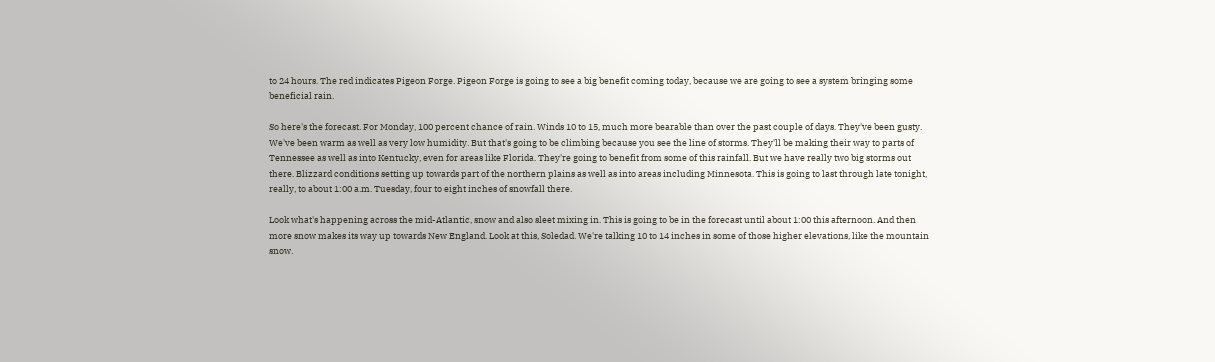to 24 hours. The red indicates Pigeon Forge. Pigeon Forge is going to see a big benefit coming today, because we are going to see a system bringing some beneficial rain.

So here's the forecast. For Monday, 100 percent chance of rain. Winds 10 to 15, much more bearable than over the past couple of days. They've been gusty. We've been warm as well as very low humidity. But that's going to be climbing because you see the line of storms. They'll be making their way to parts of Tennessee as well as into Kentucky, even for areas like Florida. They're going to benefit from some of this rainfall. But we have really two big storms out there. Blizzard conditions setting up towards part of the northern plains as well as into areas including Minnesota. This is going to last through late tonight, really, to about 1:00 a.m. Tuesday, four to eight inches of snowfall there.

Look what's happening across the mid-Atlantic, snow and also sleet mixing in. This is going to be in the forecast until about 1:00 this afternoon. And then more snow makes its way up towards New England. Look at this, Soledad. We're talking 10 to 14 inches in some of those higher elevations, like the mountain snow.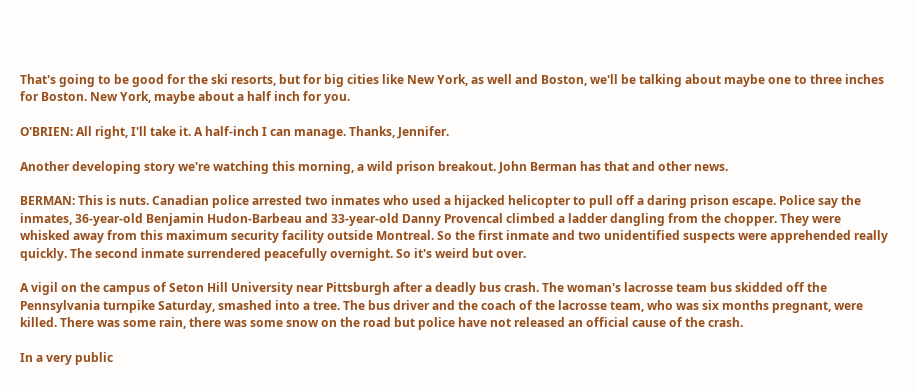That's going to be good for the ski resorts, but for big cities like New York, as well and Boston, we'll be talking about maybe one to three inches for Boston. New York, maybe about a half inch for you.

O'BRIEN: All right, I'll take it. A half-inch I can manage. Thanks, Jennifer.

Another developing story we're watching this morning, a wild prison breakout. John Berman has that and other news.

BERMAN: This is nuts. Canadian police arrested two inmates who used a hijacked helicopter to pull off a daring prison escape. Police say the inmates, 36-year-old Benjamin Hudon-Barbeau and 33-year-old Danny Provencal climbed a ladder dangling from the chopper. They were whisked away from this maximum security facility outside Montreal. So the first inmate and two unidentified suspects were apprehended really quickly. The second inmate surrendered peacefully overnight. So it's weird but over.

A vigil on the campus of Seton Hill University near Pittsburgh after a deadly bus crash. The woman's lacrosse team bus skidded off the Pennsylvania turnpike Saturday, smashed into a tree. The bus driver and the coach of the lacrosse team, who was six months pregnant, were killed. There was some rain, there was some snow on the road but police have not released an official cause of the crash.

In a very public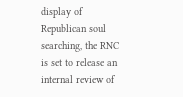display of Republican soul searching, the RNC is set to release an internal review of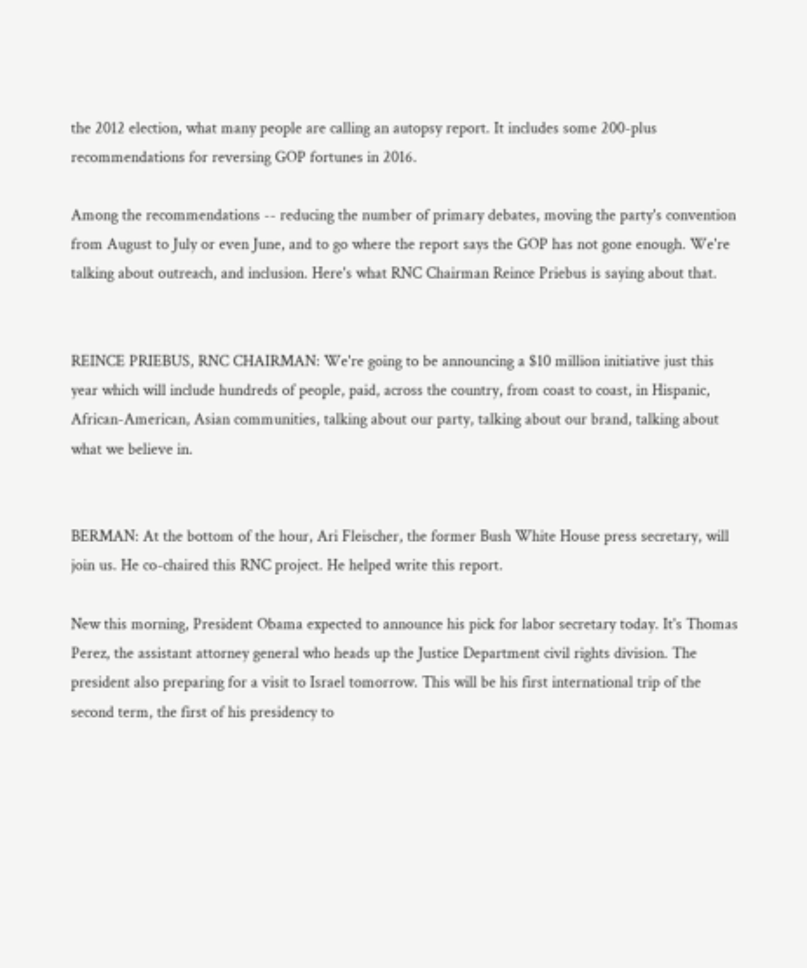the 2012 election, what many people are calling an autopsy report. It includes some 200-plus recommendations for reversing GOP fortunes in 2016.

Among the recommendations -- reducing the number of primary debates, moving the party's convention from August to July or even June, and to go where the report says the GOP has not gone enough. We're talking about outreach, and inclusion. Here's what RNC Chairman Reince Priebus is saying about that.


REINCE PRIEBUS, RNC CHAIRMAN: We're going to be announcing a $10 million initiative just this year which will include hundreds of people, paid, across the country, from coast to coast, in Hispanic, African-American, Asian communities, talking about our party, talking about our brand, talking about what we believe in.


BERMAN: At the bottom of the hour, Ari Fleischer, the former Bush White House press secretary, will join us. He co-chaired this RNC project. He helped write this report.

New this morning, President Obama expected to announce his pick for labor secretary today. It's Thomas Perez, the assistant attorney general who heads up the Justice Department civil rights division. The president also preparing for a visit to Israel tomorrow. This will be his first international trip of the second term, the first of his presidency to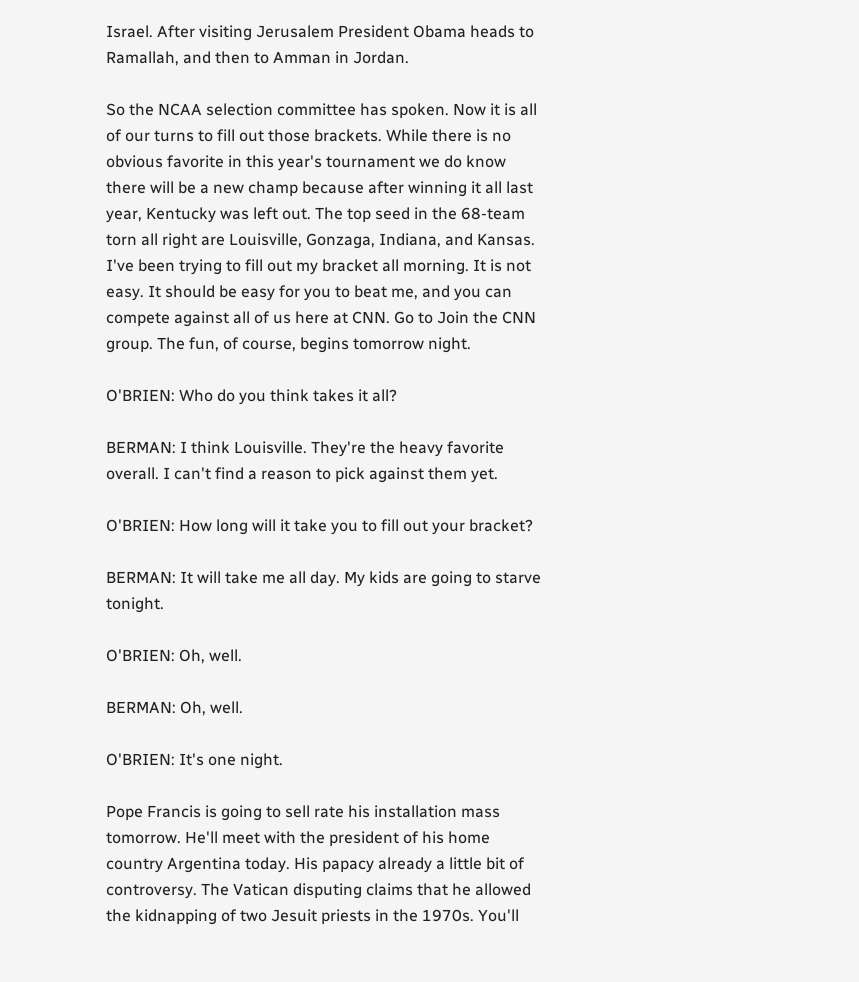Israel. After visiting Jerusalem President Obama heads to Ramallah, and then to Amman in Jordan.

So the NCAA selection committee has spoken. Now it is all of our turns to fill out those brackets. While there is no obvious favorite in this year's tournament we do know there will be a new champ because after winning it all last year, Kentucky was left out. The top seed in the 68-team torn all right are Louisville, Gonzaga, Indiana, and Kansas. I've been trying to fill out my bracket all morning. It is not easy. It should be easy for you to beat me, and you can compete against all of us here at CNN. Go to Join the CNN group. The fun, of course, begins tomorrow night.

O'BRIEN: Who do you think takes it all?

BERMAN: I think Louisville. They're the heavy favorite overall. I can't find a reason to pick against them yet.

O'BRIEN: How long will it take you to fill out your bracket?

BERMAN: It will take me all day. My kids are going to starve tonight.

O'BRIEN: Oh, well.

BERMAN: Oh, well.

O'BRIEN: It's one night.

Pope Francis is going to sell rate his installation mass tomorrow. He'll meet with the president of his home country Argentina today. His papacy already a little bit of controversy. The Vatican disputing claims that he allowed the kidnapping of two Jesuit priests in the 1970s. You'll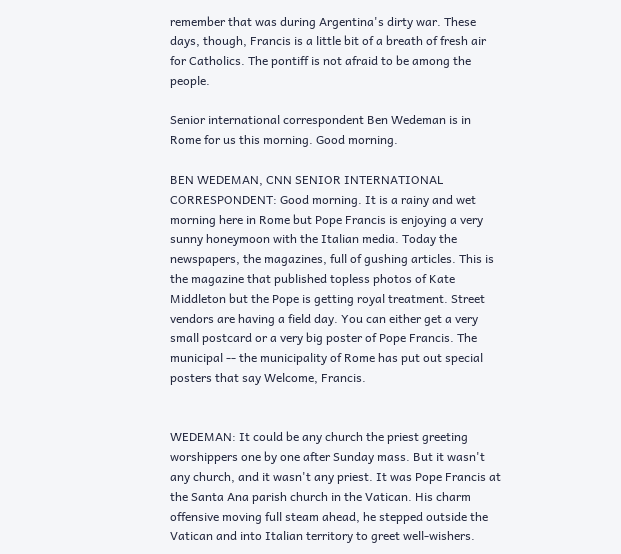remember that was during Argentina's dirty war. These days, though, Francis is a little bit of a breath of fresh air for Catholics. The pontiff is not afraid to be among the people.

Senior international correspondent Ben Wedeman is in Rome for us this morning. Good morning.

BEN WEDEMAN, CNN SENIOR INTERNATIONAL CORRESPONDENT: Good morning. It is a rainy and wet morning here in Rome but Pope Francis is enjoying a very sunny honeymoon with the Italian media. Today the newspapers, the magazines, full of gushing articles. This is the magazine that published topless photos of Kate Middleton but the Pope is getting royal treatment. Street vendors are having a field day. You can either get a very small postcard or a very big poster of Pope Francis. The municipal -- the municipality of Rome has put out special posters that say Welcome, Francis.


WEDEMAN: It could be any church the priest greeting worshippers one by one after Sunday mass. But it wasn't any church, and it wasn't any priest. It was Pope Francis at the Santa Ana parish church in the Vatican. His charm offensive moving full steam ahead, he stepped outside the Vatican and into Italian territory to greet well-wishers.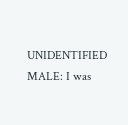UNIDENTIFIED MALE: I was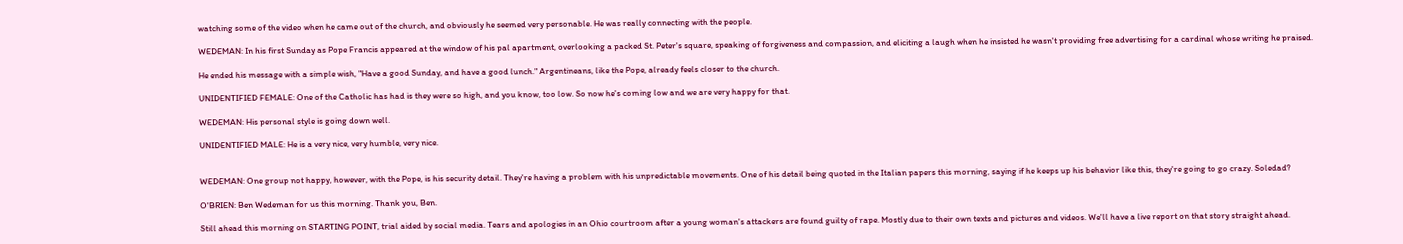watching some of the video when he came out of the church, and obviously he seemed very personable. He was really connecting with the people.

WEDEMAN: In his first Sunday as Pope Francis appeared at the window of his pal apartment, overlooking a packed St. Peter's square, speaking of forgiveness and compassion, and eliciting a laugh when he insisted he wasn't providing free advertising for a cardinal whose writing he praised.

He ended his message with a simple wish, "Have a good Sunday, and have a good lunch." Argentineans, like the Pope, already feels closer to the church.

UNIDENTIFIED FEMALE: One of the Catholic has had is they were so high, and you know, too low. So now he's coming low and we are very happy for that.

WEDEMAN: His personal style is going down well.

UNIDENTIFIED MALE: He is a very nice, very humble, very nice.


WEDEMAN: One group not happy, however, with the Pope, is his security detail. They're having a problem with his unpredictable movements. One of his detail being quoted in the Italian papers this morning, saying if he keeps up his behavior like this, they're going to go crazy. Soledad?

O'BRIEN: Ben Wedeman for us this morning. Thank you, Ben.

Still ahead this morning on STARTING POINT, trial aided by social media. Tears and apologies in an Ohio courtroom after a young woman's attackers are found guilty of rape. Mostly due to their own texts and pictures and videos. We'll have a live report on that story straight ahead.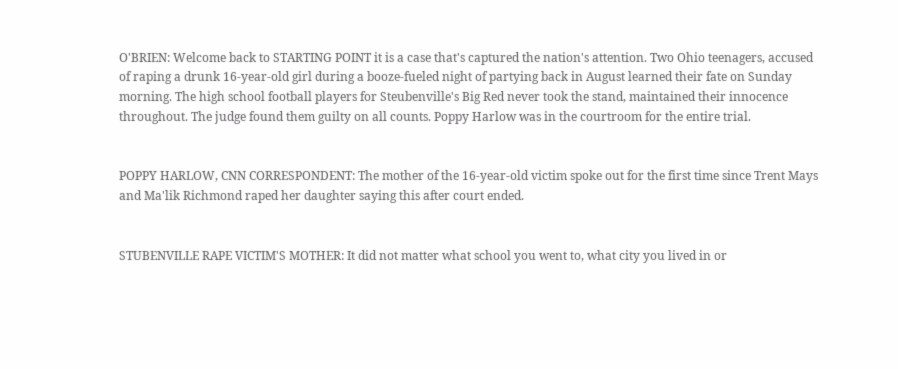O'BRIEN: Welcome back to STARTING POINT it is a case that's captured the nation's attention. Two Ohio teenagers, accused of raping a drunk 16-year-old girl during a booze-fueled night of partying back in August learned their fate on Sunday morning. The high school football players for Steubenville's Big Red never took the stand, maintained their innocence throughout. The judge found them guilty on all counts. Poppy Harlow was in the courtroom for the entire trial.


POPPY HARLOW, CNN CORRESPONDENT: The mother of the 16-year-old victim spoke out for the first time since Trent Mays and Ma'lik Richmond raped her daughter saying this after court ended.


STUBENVILLE RAPE VICTIM'S MOTHER: It did not matter what school you went to, what city you lived in or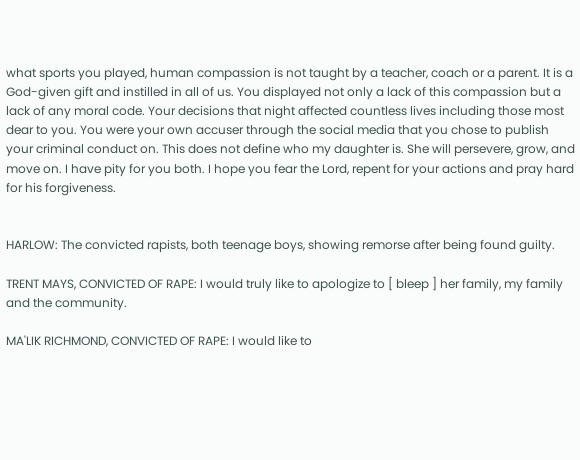what sports you played, human compassion is not taught by a teacher, coach or a parent. It is a God-given gift and instilled in all of us. You displayed not only a lack of this compassion but a lack of any moral code. Your decisions that night affected countless lives including those most dear to you. You were your own accuser through the social media that you chose to publish your criminal conduct on. This does not define who my daughter is. She will persevere, grow, and move on. I have pity for you both. I hope you fear the Lord, repent for your actions and pray hard for his forgiveness.


HARLOW: The convicted rapists, both teenage boys, showing remorse after being found guilty.

TRENT MAYS, CONVICTED OF RAPE: I would truly like to apologize to [ bleep ] her family, my family and the community.

MA'LIK RICHMOND, CONVICTED OF RAPE: I would like to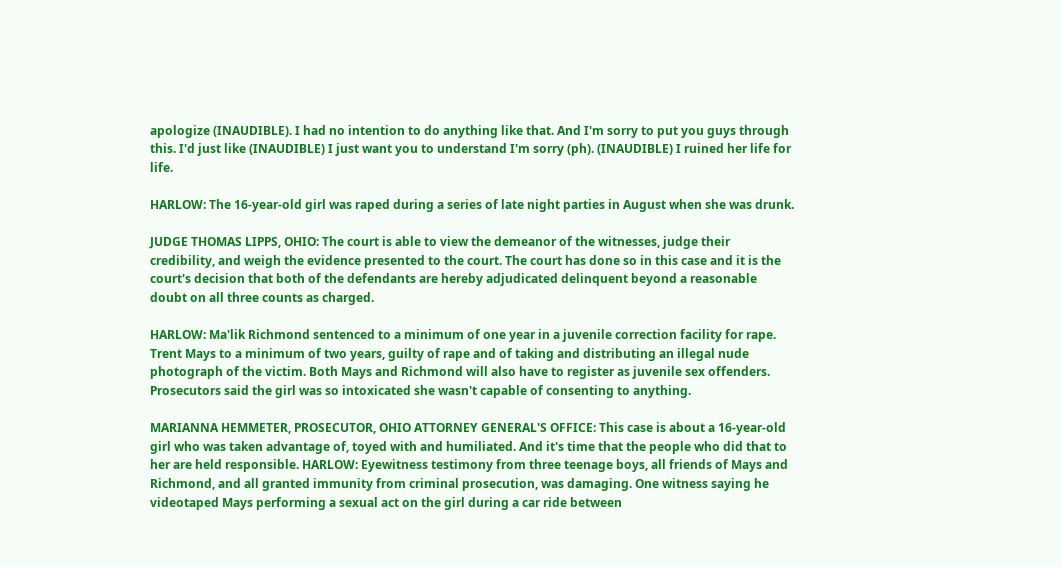apologize (INAUDIBLE). I had no intention to do anything like that. And I'm sorry to put you guys through this. I'd just like (INAUDIBLE) I just want you to understand I'm sorry (ph). (INAUDIBLE) I ruined her life for life.

HARLOW: The 16-year-old girl was raped during a series of late night parties in August when she was drunk.

JUDGE THOMAS LIPPS, OHIO: The court is able to view the demeanor of the witnesses, judge their credibility, and weigh the evidence presented to the court. The court has done so in this case and it is the court's decision that both of the defendants are hereby adjudicated delinquent beyond a reasonable doubt on all three counts as charged.

HARLOW: Ma'lik Richmond sentenced to a minimum of one year in a juvenile correction facility for rape. Trent Mays to a minimum of two years, guilty of rape and of taking and distributing an illegal nude photograph of the victim. Both Mays and Richmond will also have to register as juvenile sex offenders. Prosecutors said the girl was so intoxicated she wasn't capable of consenting to anything.

MARIANNA HEMMETER, PROSECUTOR, OHIO ATTORNEY GENERAL'S OFFICE: This case is about a 16-year-old girl who was taken advantage of, toyed with and humiliated. And it's time that the people who did that to her are held responsible. HARLOW: Eyewitness testimony from three teenage boys, all friends of Mays and Richmond, and all granted immunity from criminal prosecution, was damaging. One witness saying he videotaped Mays performing a sexual act on the girl during a car ride between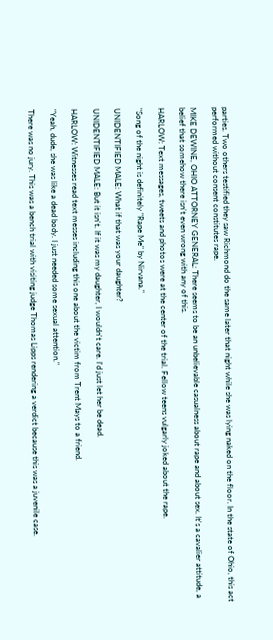parties. Two others testified they saw Richmond do the same later that night while she was lying naked on the floor. In the state of Ohio, this act performed without consent constitutes rape.

MIKE DEWINE, OHIO ATTORNEY GENERAL: There seems to be an unbelievable casualness about rape and about sex. It's a cavalier attitude, a belief that somehow there isn't even wrong with any of this.

HARLOW: Text messages, tweets and photos were at the center of the trial. Fellow teens vulgarly joked about the rape.

"Song of the night is definitely "Rape Me" by Nirvana."

UNIDENTIFIED MALE: What if that was your daughter?

UNIDENTIFIED MALE: But it isn't. If it was my daughter, I wouldn't care. I'd just let her be dead.

HARLOW: Witnesses read text messes including this one about the victim from Trent Mays to a friend.

"Yeah, dude, she was like a dead body. I just needed some sexual attention."

There was no jury. This was a bench trial with visiting judge Thomas Lipps rendering a verdict because this was a juvenile case.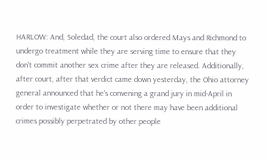HARLOW: And, Soledad, the court also ordered Mays and Richmond to undergo treatment while they are serving time to ensure that they don't commit another sex crime after they are released. Additionally, after court, after that verdict came down yesterday, the Ohio attorney general announced that he's convening a grand jury in mid-April in order to investigate whether or not there may have been additional crimes possibly perpetrated by other people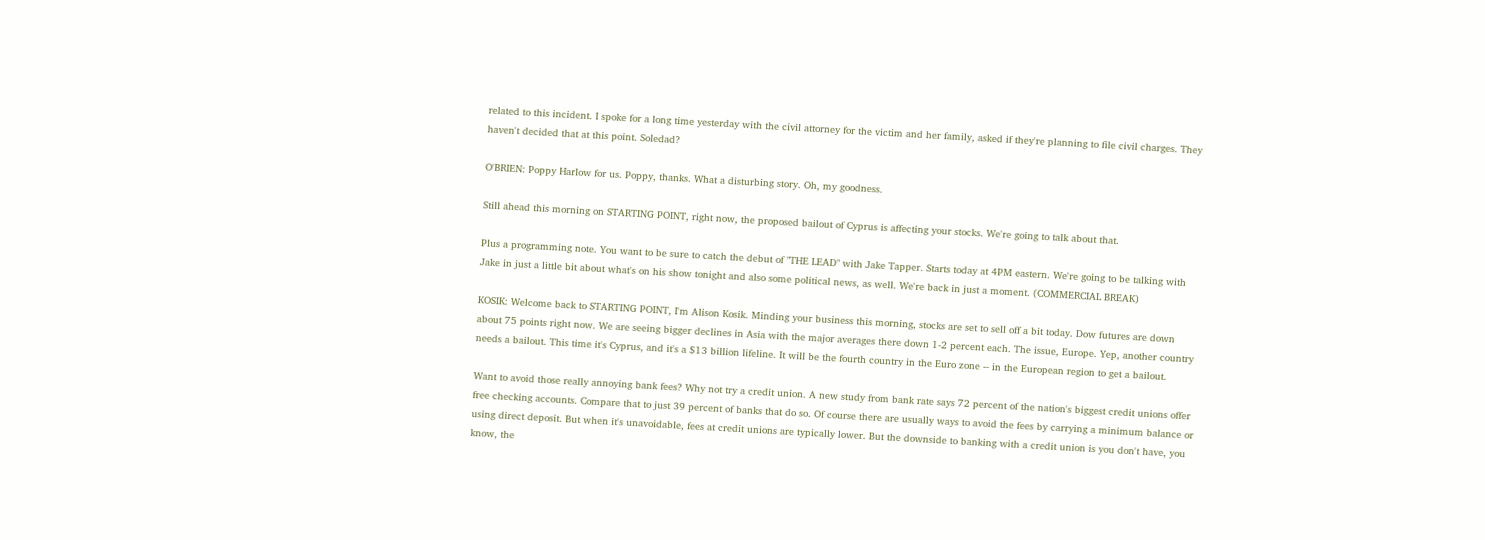related to this incident. I spoke for a long time yesterday with the civil attorney for the victim and her family, asked if they're planning to file civil charges. They haven't decided that at this point. Soledad?

O'BRIEN: Poppy Harlow for us. Poppy, thanks. What a disturbing story. Oh, my goodness.

Still ahead this morning on STARTING POINT, right now, the proposed bailout of Cyprus is affecting your stocks. We're going to talk about that.

Plus a programming note. You want to be sure to catch the debut of "THE LEAD" with Jake Tapper. Starts today at 4PM eastern. We're going to be talking with Jake in just a little bit about what's on his show tonight and also some political news, as well. We're back in just a moment. (COMMERCIAL BREAK)

KOSIK: Welcome back to STARTING POINT, I'm Alison Kosik. Minding your business this morning, stocks are set to sell off a bit today. Dow futures are down about 75 points right now. We are seeing bigger declines in Asia with the major averages there down 1-2 percent each. The issue, Europe. Yep, another country needs a bailout. This time it's Cyprus, and it's a $13 billion lifeline. It will be the fourth country in the Euro zone -- in the European region to get a bailout.

Want to avoid those really annoying bank fees? Why not try a credit union. A new study from bank rate says 72 percent of the nation's biggest credit unions offer free checking accounts. Compare that to just 39 percent of banks that do so. Of course there are usually ways to avoid the fees by carrying a minimum balance or using direct deposit. But when it's unavoidable, fees at credit unions are typically lower. But the downside to banking with a credit union is you don't have, you know, the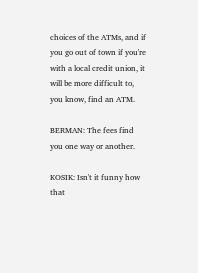choices of the ATMs, and if you go out of town if you're with a local credit union, it will be more difficult to, you know, find an ATM.

BERMAN: The fees find you one way or another.

KOSIK: Isn't it funny how that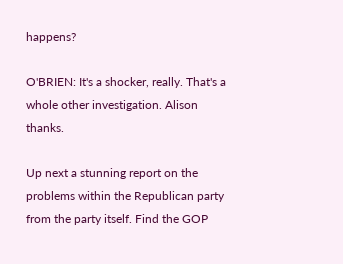happens?

O'BRIEN: It's a shocker, really. That's a whole other investigation. Alison thanks.

Up next a stunning report on the problems within the Republican party from the party itself. Find the GOP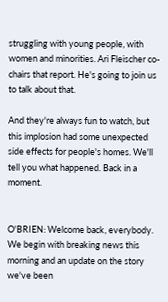struggling with young people, with women and minorities. Ari Fleischer co-chairs that report. He's going to join us to talk about that.

And they're always fun to watch, but this implosion had some unexpected side effects for people's homes. We'll tell you what happened. Back in a moment.


O'BRIEN: Welcome back, everybody. We begin with breaking news this morning and an update on the story we've been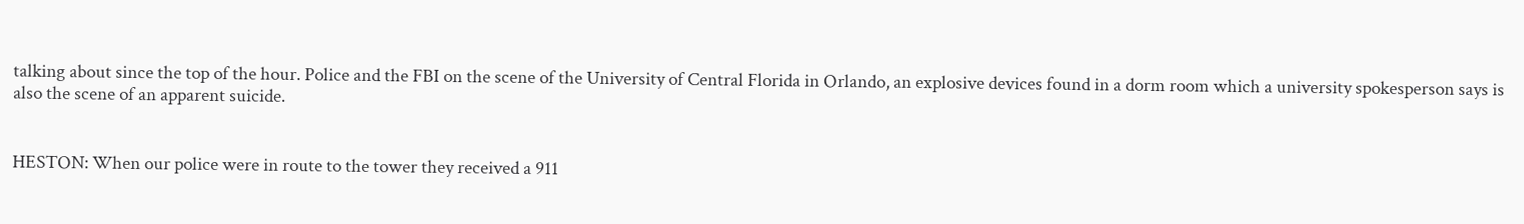talking about since the top of the hour. Police and the FBI on the scene of the University of Central Florida in Orlando, an explosive devices found in a dorm room which a university spokesperson says is also the scene of an apparent suicide.


HESTON: When our police were in route to the tower they received a 911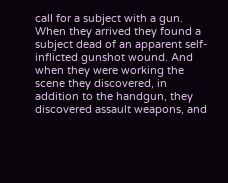call for a subject with a gun. When they arrived they found a subject dead of an apparent self-inflicted gunshot wound. And when they were working the scene they discovered, in addition to the handgun, they discovered assault weapons, and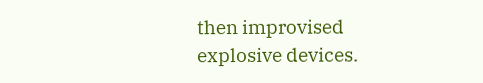then improvised explosive devices.